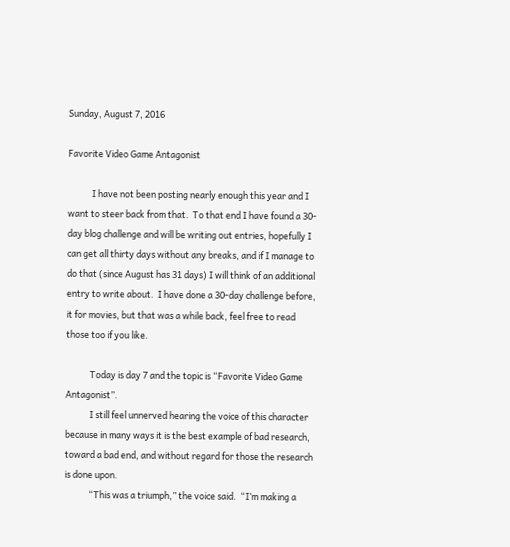Sunday, August 7, 2016

Favorite Video Game Antagonist

            I have not been posting nearly enough this year and I want to steer back from that.  To that end I have found a 30-day blog challenge and will be writing out entries, hopefully I can get all thirty days without any breaks, and if I manage to do that (since August has 31 days) I will think of an additional entry to write about.  I have done a 30-day challenge before, it for movies, but that was a while back, feel free to read those too if you like.

            Today is day 7 and the topic is “Favorite Video Game Antagonist”.
            I still feel unnerved hearing the voice of this character because in many ways it is the best example of bad research, toward a bad end, and without regard for those the research is done upon.
            “This was a triumph,” the voice said.  “I’m making a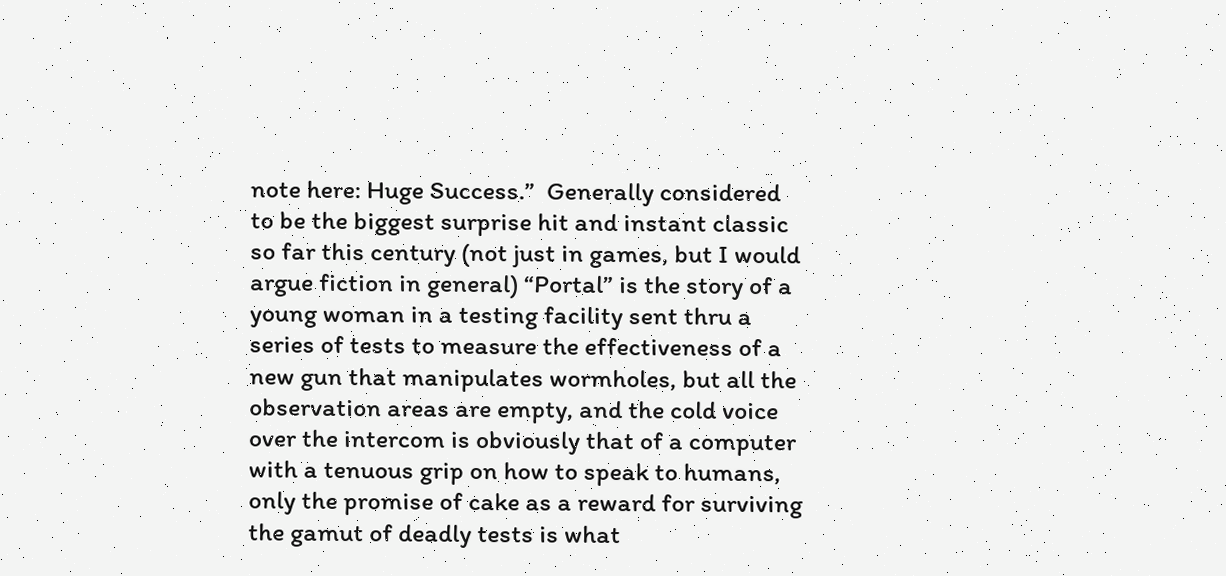note here: Huge Success.”  Generally considered to be the biggest surprise hit and instant classic so far this century (not just in games, but I would argue fiction in general) “Portal” is the story of a young woman in a testing facility sent thru a series of tests to measure the effectiveness of a new gun that manipulates wormholes, but all the observation areas are empty, and the cold voice over the intercom is obviously that of a computer with a tenuous grip on how to speak to humans, only the promise of cake as a reward for surviving the gamut of deadly tests is what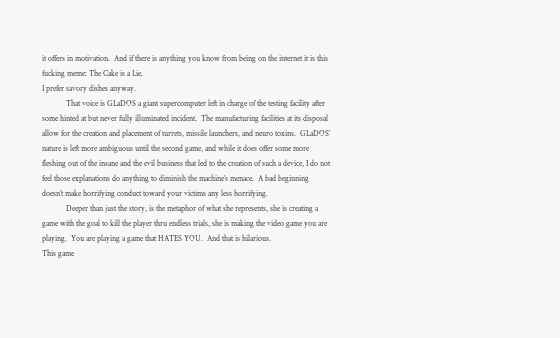it offers in motivation.  And if there is anything you know from being on the internet it is this fucking meme: The Cake is a Lie.
I prefer savory dishes anyway.
            That voice is GLaDOS a giant supercomputer left in charge of the testing facility after some hinted at but never fully illuminated incident.  The manufacturing facilities at its disposal allow for the creation and placement of turrets, missile launchers, and neuro toxins.  GLaDOS’ nature is left more ambiguous until the second game, and while it does offer some more fleshing out of the insane and the evil business that led to the creation of such a device, I do not feel those explanations do anything to diminish the machine’s menace.  A bad beginning doesn’t make horrifying conduct toward your victims any less horrifying.
            Deeper than just the story, is the metaphor of what she represents, she is creating a game with the goal to kill the player thru endless trials, she is making the video game you are playing.  You are playing a game that HATES YOU.  And that is hilarious.
This game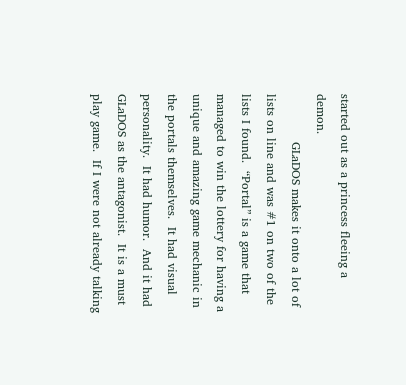started out as a princess fleeing a demon.
            GLaDOS makes it onto a lot of lists on line and was #1 on two of the lists I found.  “Portal” is a game that managed to win the lottery for having a unique and amazing game mechanic in the portals themselves.  It had visual personality.  It had humor.  And it had GLaDOS as the antagonist.  It is a must play game.  If I were not already talking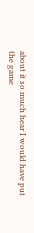about it so much hear I would have put the game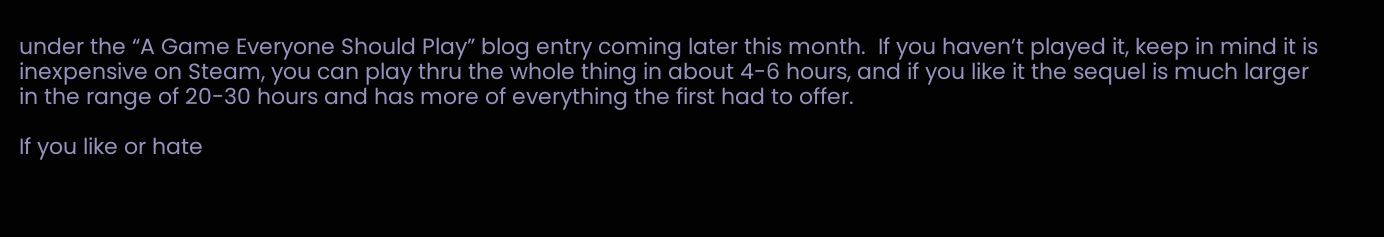under the “A Game Everyone Should Play” blog entry coming later this month.  If you haven’t played it, keep in mind it is inexpensive on Steam, you can play thru the whole thing in about 4-6 hours, and if you like it the sequel is much larger in the range of 20-30 hours and has more of everything the first had to offer.

If you like or hate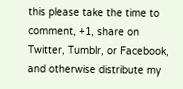this please take the time to comment, +1, share on Twitter, Tumblr, or Facebook, and otherwise distribute my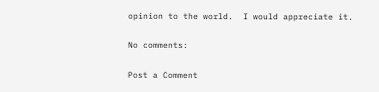opinion to the world.  I would appreciate it.

No comments:

Post a Comment